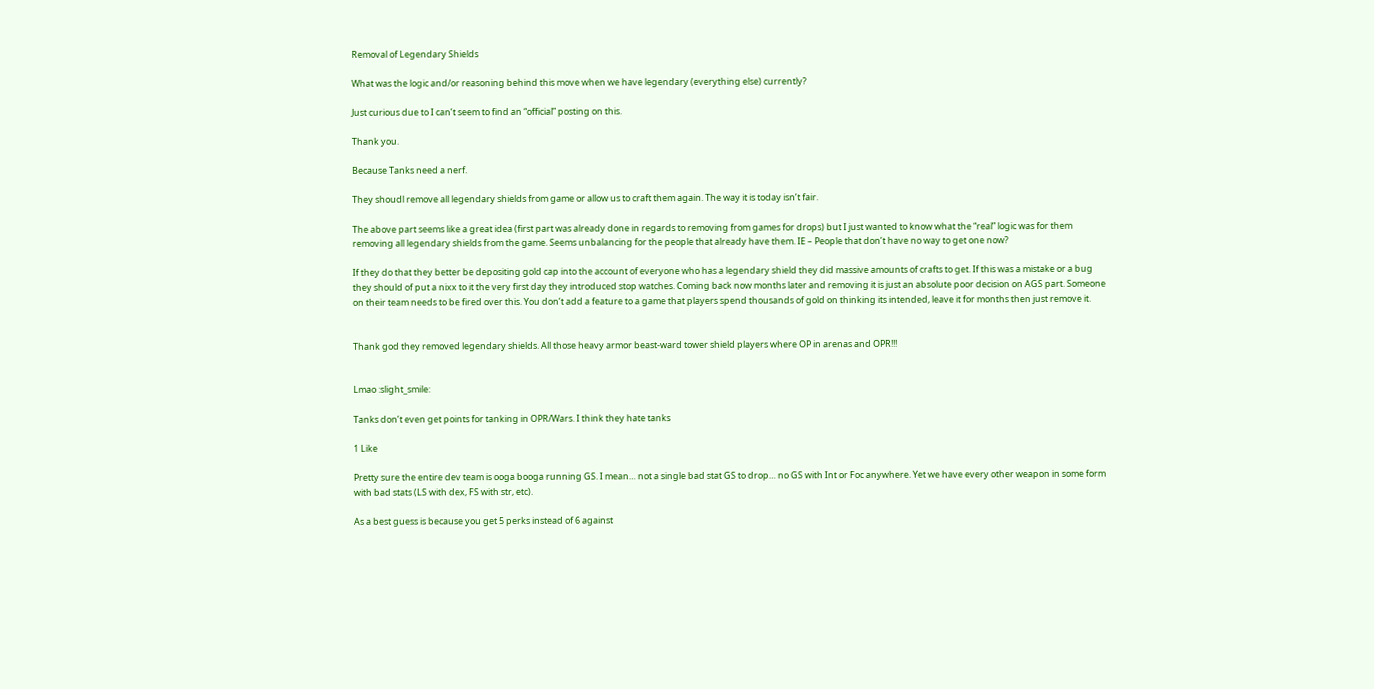Removal of Legendary Shields

What was the logic and/or reasoning behind this move when we have legendary (everything else) currently?

Just curious due to I can’t seem to find an “official” posting on this.

Thank you.

Because Tanks need a nerf.

They shoudl remove all legendary shields from game or allow us to craft them again. The way it is today isn’t fair.

The above part seems like a great idea (first part was already done in regards to removing from games for drops) but I just wanted to know what the “real” logic was for them removing all legendary shields from the game. Seems unbalancing for the people that already have them. IE – People that don’t have no way to get one now?

If they do that they better be depositing gold cap into the account of everyone who has a legendary shield they did massive amounts of crafts to get. If this was a mistake or a bug they should of put a nixx to it the very first day they introduced stop watches. Coming back now months later and removing it is just an absolute poor decision on AGS part. Someone on their team needs to be fired over this. You don’t add a feature to a game that players spend thousands of gold on thinking its intended, leave it for months then just remove it.


Thank god they removed legendary shields. All those heavy armor beast-ward tower shield players where OP in arenas and OPR!!!


Lmao :slight_smile:

Tanks don’t even get points for tanking in OPR/Wars. I think they hate tanks

1 Like

Pretty sure the entire dev team is ooga booga running GS. I mean… not a single bad stat GS to drop… no GS with Int or Foc anywhere. Yet we have every other weapon in some form with bad stats (LS with dex, FS with str, etc).

As a best guess is because you get 5 perks instead of 6 against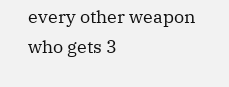every other weapon who gets 3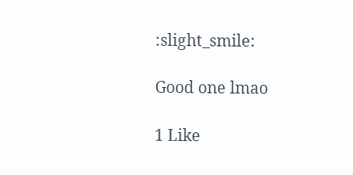:slight_smile:

Good one lmao

1 Like